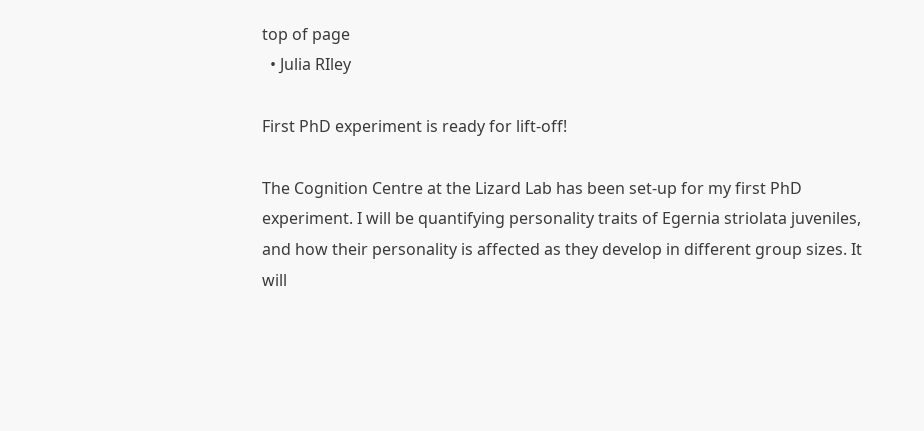top of page
  • Julia RIley

First PhD experiment is ready for lift-off!

The Cognition Centre at the Lizard Lab has been set-up for my first PhD experiment. I will be quantifying personality traits of Egernia striolata juveniles, and how their personality is affected as they develop in different group sizes. It will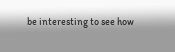be interesting to see how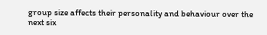group size affects their personality and behaviour over the next six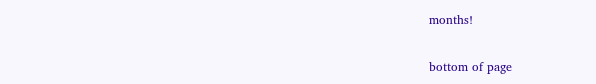months!

bottom of page